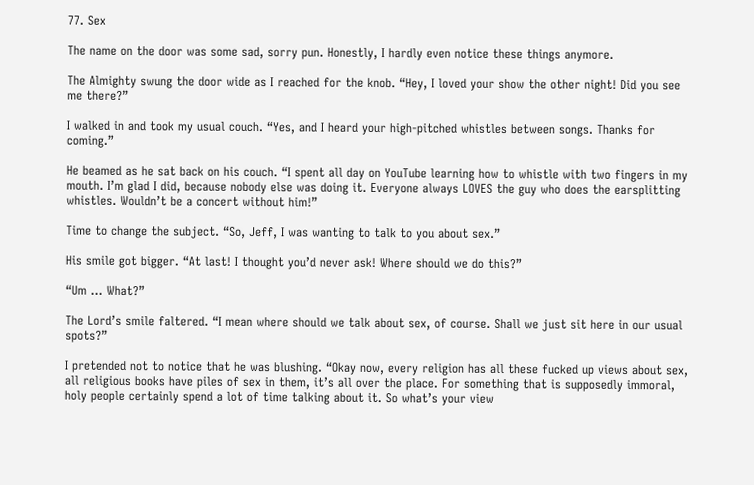77. Sex

The name on the door was some sad, sorry pun. Honestly, I hardly even notice these things anymore.

The Almighty swung the door wide as I reached for the knob. “Hey, I loved your show the other night! Did you see me there?”

I walked in and took my usual couch. “Yes, and I heard your high-pitched whistles between songs. Thanks for coming.”

He beamed as he sat back on his couch. “I spent all day on YouTube learning how to whistle with two fingers in my mouth. I’m glad I did, because nobody else was doing it. Everyone always LOVES the guy who does the earsplitting whistles. Wouldn’t be a concert without him!”

Time to change the subject. “So, Jeff, I was wanting to talk to you about sex.”

His smile got bigger. “At last! I thought you’d never ask! Where should we do this?”

“Um … What?”

The Lord’s smile faltered. “I mean where should we talk about sex, of course. Shall we just sit here in our usual spots?”

I pretended not to notice that he was blushing. “Okay now, every religion has all these fucked up views about sex, all religious books have piles of sex in them, it’s all over the place. For something that is supposedly immoral, holy people certainly spend a lot of time talking about it. So what’s your view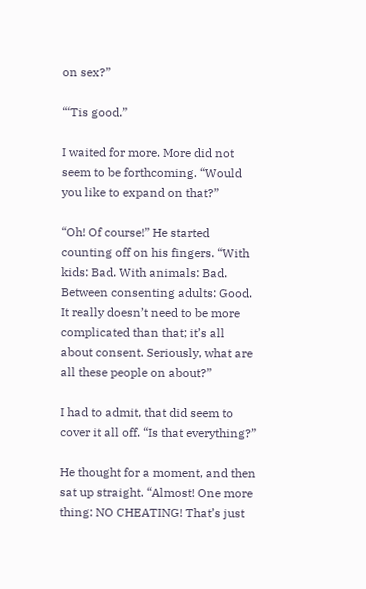on sex?”

“‘Tis good.”

I waited for more. More did not seem to be forthcoming. “Would you like to expand on that?”

“Oh! Of course!” He started counting off on his fingers. “With kids: Bad. With animals: Bad. Between consenting adults: Good. It really doesn’t need to be more complicated than that; it’s all about consent. Seriously, what are all these people on about?”

I had to admit, that did seem to cover it all off. “Is that everything?”

He thought for a moment, and then sat up straight. “Almost! One more thing: NO CHEATING! That’s just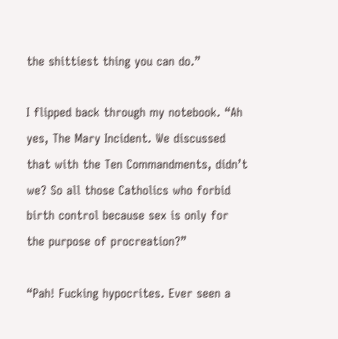the shittiest thing you can do.”

I flipped back through my notebook. “Ah yes, The Mary Incident. We discussed that with the Ten Commandments, didn’t we? So all those Catholics who forbid birth control because sex is only for the purpose of procreation?”

“Pah! Fucking hypocrites. Ever seen a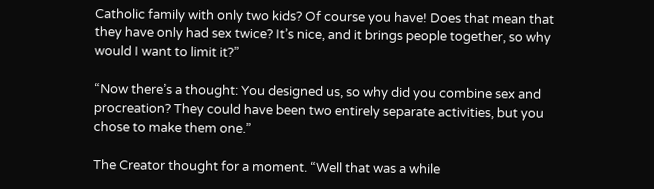Catholic family with only two kids? Of course you have! Does that mean that they have only had sex twice? It’s nice, and it brings people together, so why would I want to limit it?”

“Now there’s a thought: You designed us, so why did you combine sex and procreation? They could have been two entirely separate activities, but you chose to make them one.”

The Creator thought for a moment. “Well that was a while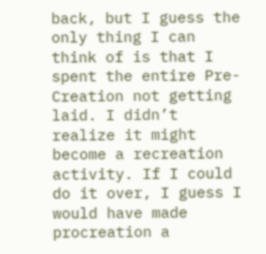back, but I guess the only thing I can think of is that I spent the entire Pre-Creation not getting laid. I didn’t realize it might become a recreation activity. If I could do it over, I guess I would have made procreation a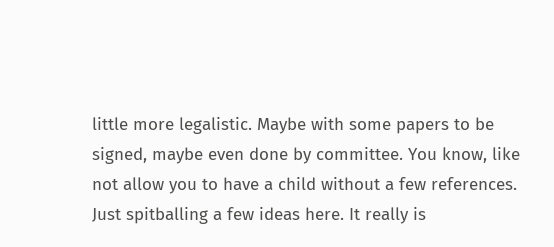little more legalistic. Maybe with some papers to be signed, maybe even done by committee. You know, like not allow you to have a child without a few references. Just spitballing a few ideas here. It really is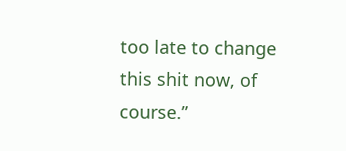too late to change this shit now, of course.”